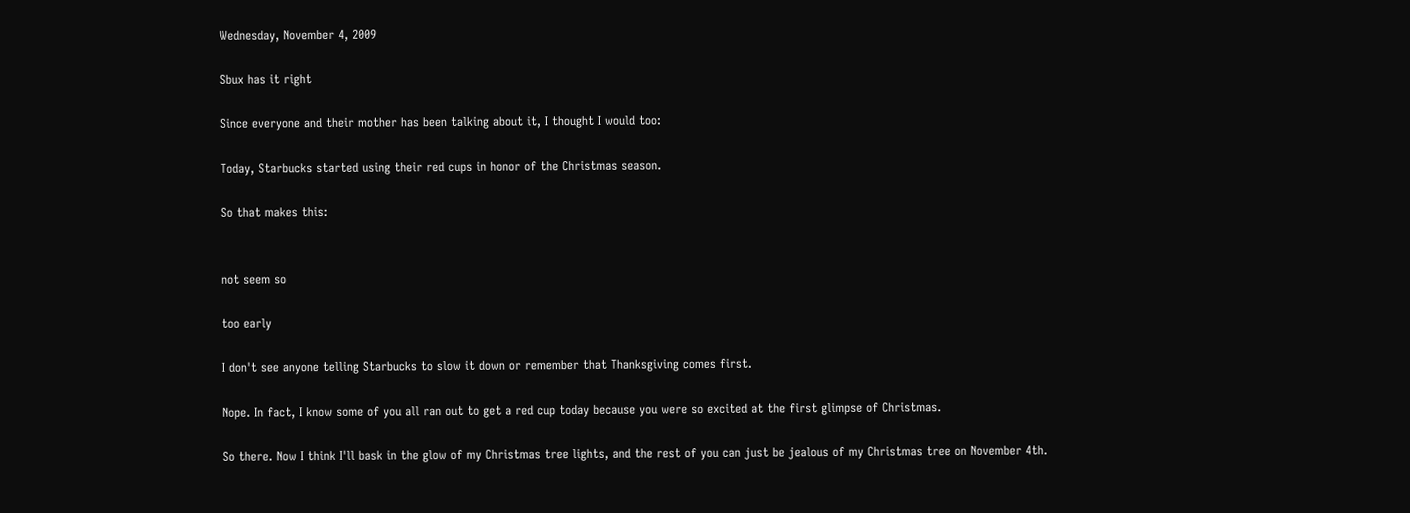Wednesday, November 4, 2009

Sbux has it right

Since everyone and their mother has been talking about it, I thought I would too:

Today, Starbucks started using their red cups in honor of the Christmas season.

So that makes this:


not seem so

too early

I don't see anyone telling Starbucks to slow it down or remember that Thanksgiving comes first.

Nope. In fact, I know some of you all ran out to get a red cup today because you were so excited at the first glimpse of Christmas.

So there. Now I think I'll bask in the glow of my Christmas tree lights, and the rest of you can just be jealous of my Christmas tree on November 4th.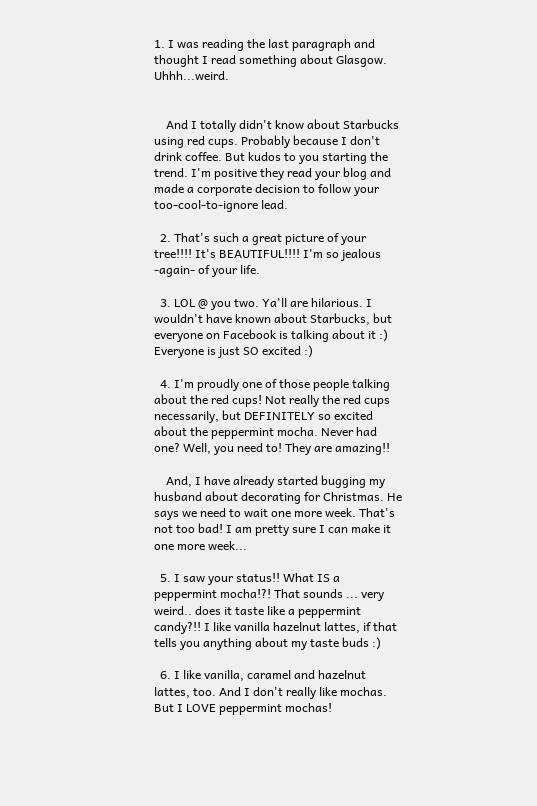1. I was reading the last paragraph and thought I read something about Glasgow. Uhhh...weird.


    And I totally didn't know about Starbucks using red cups. Probably because I don't drink coffee. But kudos to you starting the trend. I'm positive they read your blog and made a corporate decision to follow your too-cool-to-ignore lead.

  2. That's such a great picture of your tree!!!! It's BEAUTIFUL!!!! I'm so jealous -again- of your life.

  3. LOL @ you two. Ya'll are hilarious. I wouldn't have known about Starbucks, but everyone on Facebook is talking about it :) Everyone is just SO excited :)

  4. I'm proudly one of those people talking about the red cups! Not really the red cups necessarily, but DEFINITELY so excited about the peppermint mocha. Never had one? Well, you need to! They are amazing!!

    And, I have already started bugging my husband about decorating for Christmas. He says we need to wait one more week. That's not too bad! I am pretty sure I can make it one more week...

  5. I saw your status!! What IS a peppermint mocha!?! That sounds ... very weird.. does it taste like a peppermint candy?!! I like vanilla hazelnut lattes, if that tells you anything about my taste buds :)

  6. I like vanilla, caramel and hazelnut lattes, too. And I don't really like mochas. But I LOVE peppermint mochas!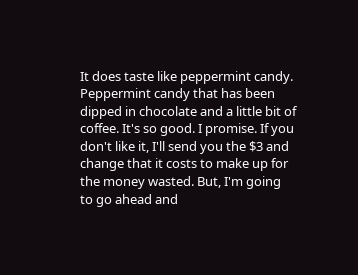It does taste like peppermint candy. Peppermint candy that has been dipped in chocolate and a little bit of coffee. It's so good. I promise. If you don't like it, I'll send you the $3 and change that it costs to make up for the money wasted. But, I'm going to go ahead and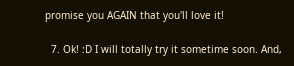promise you AGAIN that you'll love it!

  7. Ok! :D I will totally try it sometime soon. And,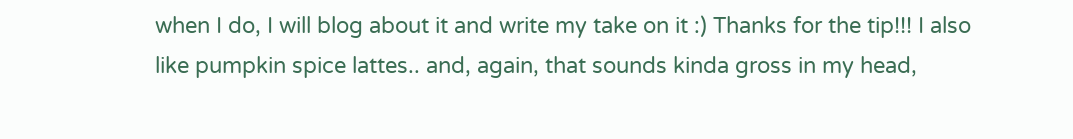when I do, I will blog about it and write my take on it :) Thanks for the tip!!! I also like pumpkin spice lattes.. and, again, that sounds kinda gross in my head,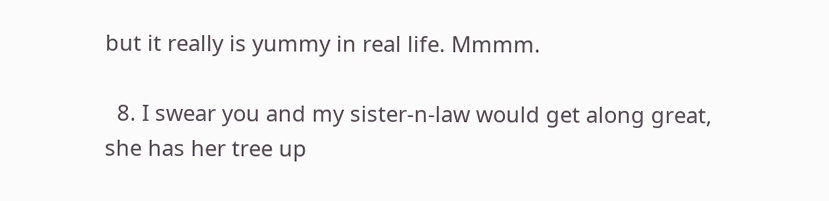but it really is yummy in real life. Mmmm.

  8. I swear you and my sister-n-law would get along great, she has her tree up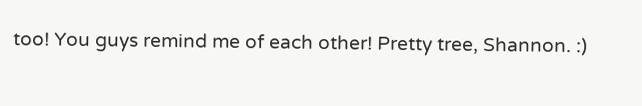too! You guys remind me of each other! Pretty tree, Shannon. :)